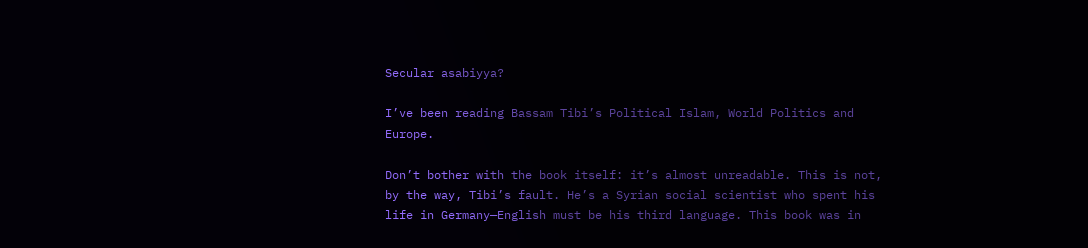Secular asabiyya?

I’ve been reading Bassam Tibi’s Political Islam, World Politics and Europe.

Don’t bother with the book itself: it’s almost unreadable. This is not, by the way, Tibi’s fault. He’s a Syrian social scientist who spent his life in Germany—English must be his third language. This book was in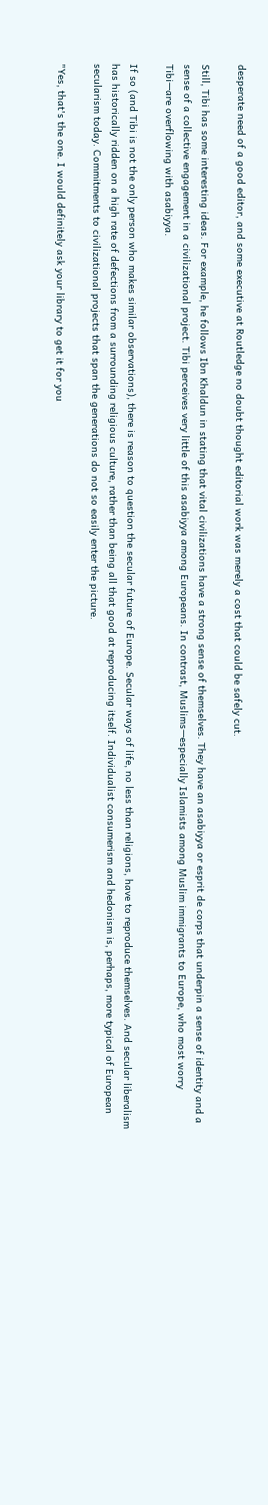desperate need of a good editor, and some executive at Routledge no doubt thought editorial work was merely a cost that could be safely cut.

Still, Tibi has some interesting ideas. For example, he follows Ibn Khaldun in stating that vital civilizations have a strong sense of themselves. They have an asabiyya or esprit de corps that underpin a sense of identity and a sense of a collective engagement in a civilizational project. Tibi perceives very little of this asabiyya among Europeans. In contrast, Muslims—especially Islamists among Muslim immigrants to Europe, who most worry Tibi—are overflowing with asabiyya.

If so (and Tibi is not the only person who makes similar observations), there is reason to question the secular future of Europe. Secular ways of life, no less than religions, have to reproduce themselves. And secular liberalism has historically ridden on a high rate of defections from a surrounding religious culture, rather than being all that good at reproducing itself. Individualist consumerism and hedonism is, perhaps, more typical of European secularism today. Commitments to civilizational projects that span the generations do not so easily enter the picture.

"Yes, that's the one. I would definitely ask your library to get it for you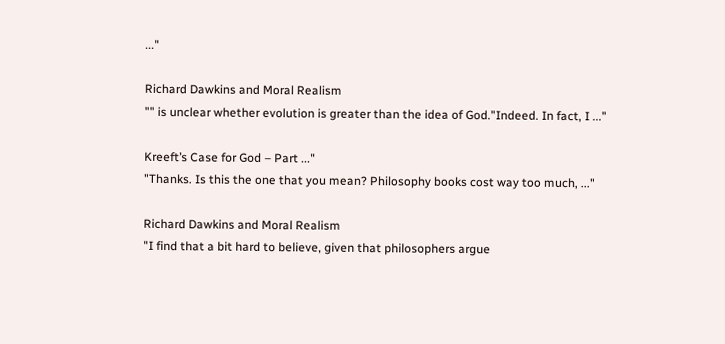..."

Richard Dawkins and Moral Realism
"" is unclear whether evolution is greater than the idea of God."Indeed. In fact, I ..."

Kreeft’s Case for God – Part ..."
"Thanks. Is this the one that you mean? Philosophy books cost way too much, ..."

Richard Dawkins and Moral Realism
"I find that a bit hard to believe, given that philosophers argue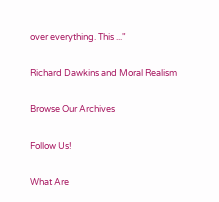over everything. This ..."

Richard Dawkins and Moral Realism

Browse Our Archives

Follow Us!

What Are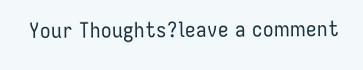Your Thoughts?leave a comment